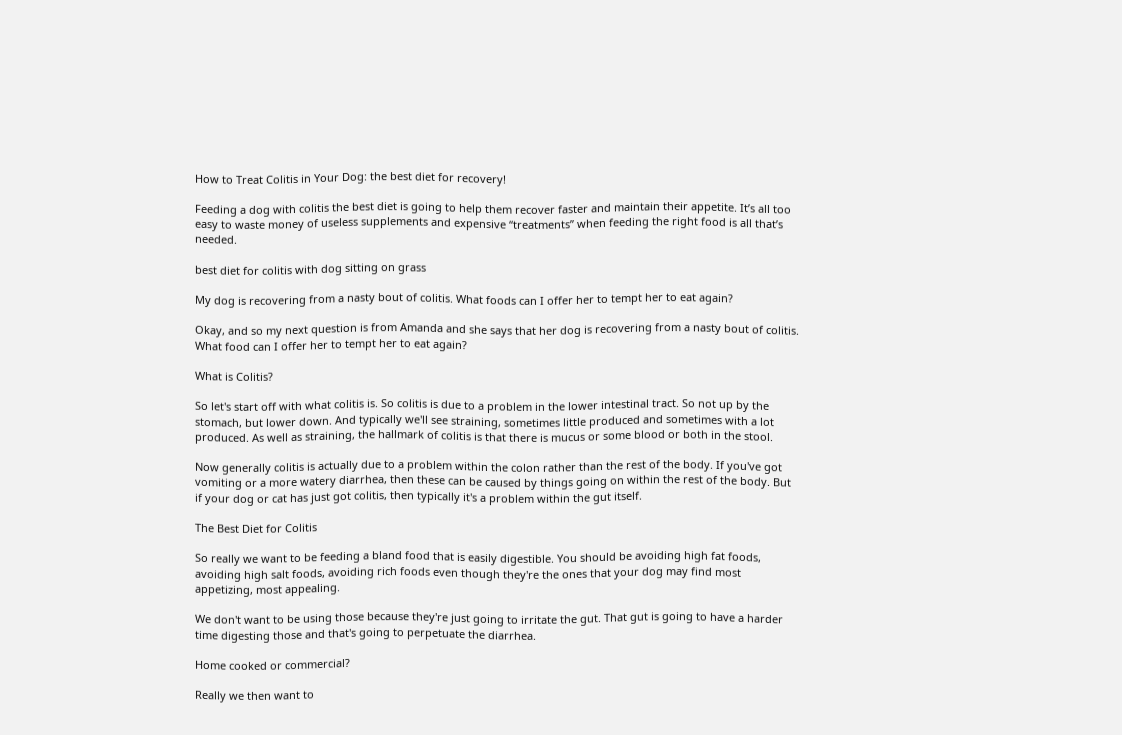How to Treat Colitis in Your Dog: the best diet for recovery!

Feeding a dog with colitis the best diet is going to help them recover faster and maintain their appetite. It’s all too easy to waste money of useless supplements and expensive “treatments” when feeding the right food is all that’s needed.

best diet for colitis with dog sitting on grass

My dog is recovering from a nasty bout of colitis. What foods can I offer her to tempt her to eat again?

Okay, and so my next question is from Amanda and she says that her dog is recovering from a nasty bout of colitis. What food can I offer her to tempt her to eat again?

What is Colitis?

So let's start off with what colitis is. So colitis is due to a problem in the lower intestinal tract. So not up by the stomach, but lower down. And typically we'll see straining, sometimes little produced and sometimes with a lot produced. As well as straining, the hallmark of colitis is that there is mucus or some blood or both in the stool.

Now generally colitis is actually due to a problem within the colon rather than the rest of the body. If you've got vomiting or a more watery diarrhea, then these can be caused by things going on within the rest of the body. But if your dog or cat has just got colitis, then typically it's a problem within the gut itself.

The Best Diet for Colitis

So really we want to be feeding a bland food that is easily digestible. You should be avoiding high fat foods, avoiding high salt foods, avoiding rich foods even though they're the ones that your dog may find most appetizing, most appealing.

We don't want to be using those because they're just going to irritate the gut. That gut is going to have a harder time digesting those and that's going to perpetuate the diarrhea.

Home cooked or commercial?

Really we then want to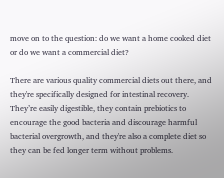move on to the question: do we want a home cooked diet or do we want a commercial diet?

There are various quality commercial diets out there, and they're specifically designed for intestinal recovery. They’re easily digestible, they contain prebiotics to encourage the good bacteria and discourage harmful bacterial overgrowth, and they're also a complete diet so they can be fed longer term without problems.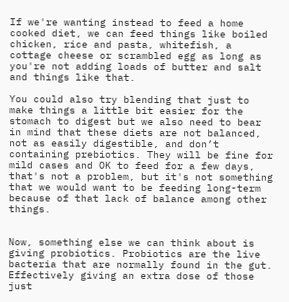If we're wanting instead to feed a home cooked diet, we can feed things like boiled chicken, rice and pasta, whitefish, a cottage cheese or scrambled egg as long as you're not adding loads of butter and salt and things like that.

You could also try blending that just to make things a little bit easier for the stomach to digest but we also need to bear in mind that these diets are not balanced, not as easily digestible, and don’t containing prebiotics. They will be fine for mild cases and OK to feed for a few days, that's not a problem, but it's not something that we would want to be feeding long-term because of that lack of balance among other things.


Now, something else we can think about is giving probiotics. Probiotics are the live bacteria that are normally found in the gut. Effectively giving an extra dose of those just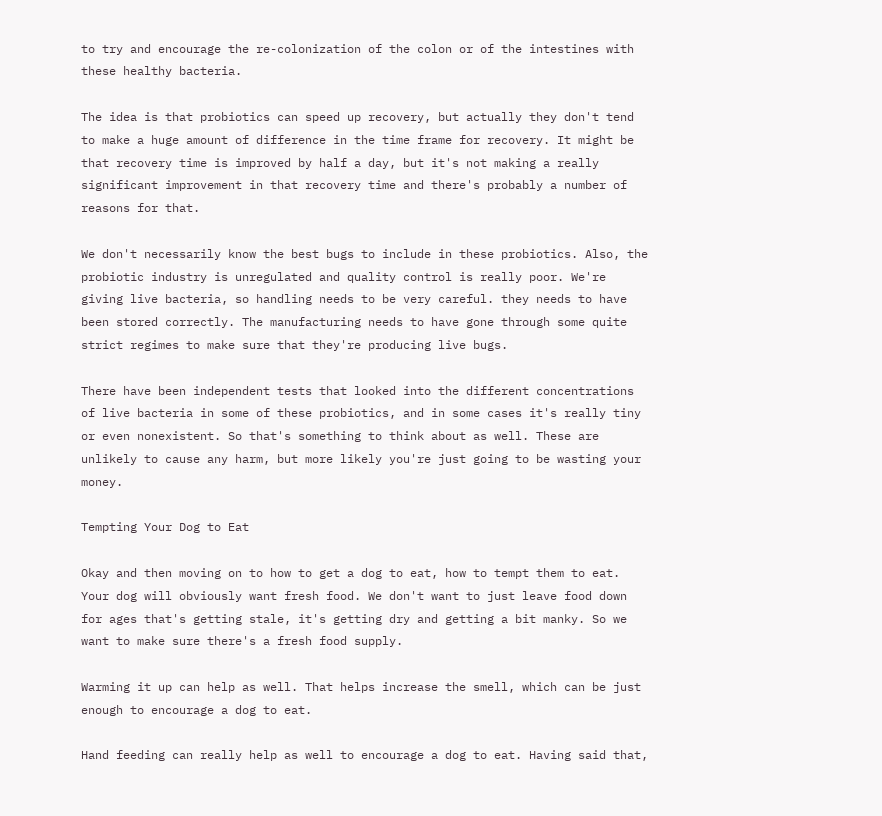to try and encourage the re-colonization of the colon or of the intestines with these healthy bacteria.

The idea is that probiotics can speed up recovery, but actually they don't tend to make a huge amount of difference in the time frame for recovery. It might be that recovery time is improved by half a day, but it's not making a really significant improvement in that recovery time and there's probably a number of reasons for that.

We don't necessarily know the best bugs to include in these probiotics. Also, the probiotic industry is unregulated and quality control is really poor. We're giving live bacteria, so handling needs to be very careful. they needs to have been stored correctly. The manufacturing needs to have gone through some quite strict regimes to make sure that they're producing live bugs.

There have been independent tests that looked into the different concentrations of live bacteria in some of these probiotics, and in some cases it's really tiny or even nonexistent. So that's something to think about as well. These are unlikely to cause any harm, but more likely you're just going to be wasting your money.

Tempting Your Dog to Eat

Okay and then moving on to how to get a dog to eat, how to tempt them to eat. Your dog will obviously want fresh food. We don't want to just leave food down for ages that's getting stale, it's getting dry and getting a bit manky. So we want to make sure there's a fresh food supply.

Warming it up can help as well. That helps increase the smell, which can be just enough to encourage a dog to eat.

Hand feeding can really help as well to encourage a dog to eat. Having said that,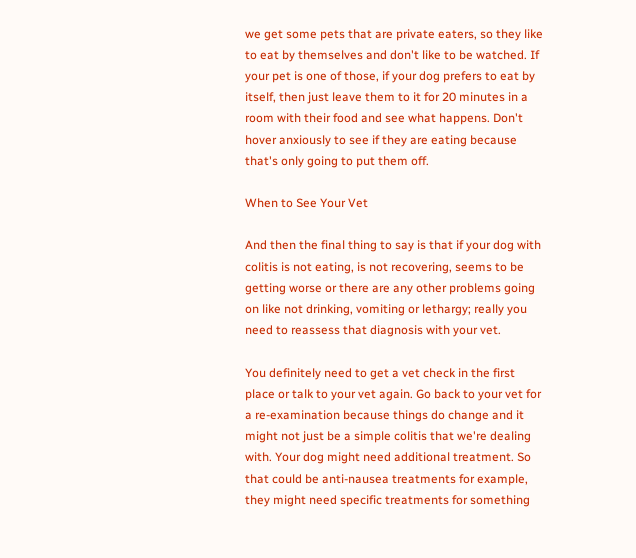we get some pets that are private eaters, so they like to eat by themselves and don't like to be watched. If your pet is one of those, if your dog prefers to eat by itself, then just leave them to it for 20 minutes in a room with their food and see what happens. Don't hover anxiously to see if they are eating because that's only going to put them off.

When to See Your Vet

And then the final thing to say is that if your dog with colitis is not eating, is not recovering, seems to be getting worse or there are any other problems going on like not drinking, vomiting or lethargy; really you need to reassess that diagnosis with your vet.

You definitely need to get a vet check in the first place or talk to your vet again. Go back to your vet for a re-examination because things do change and it might not just be a simple colitis that we're dealing with. Your dog might need additional treatment. So that could be anti-nausea treatments for example, they might need specific treatments for something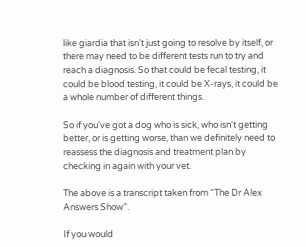like giardia that isn't just going to resolve by itself, or there may need to be different tests run to try and reach a diagnosis. So that could be fecal testing, it could be blood testing, it could be X-rays, it could be a whole number of different things.

So if you've got a dog who is sick, who isn't getting better, or is getting worse, than we definitely need to reassess the diagnosis and treatment plan by checking in again with your vet.

The above is a transcript taken from “The Dr Alex Answers Show”.

If you would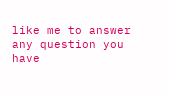like me to answer any question you have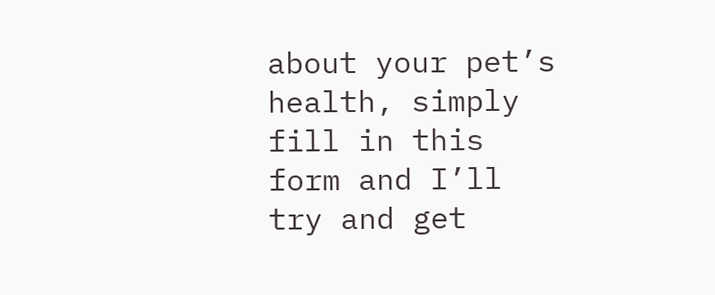about your pet’s health, simply fill in this form and I’ll try and get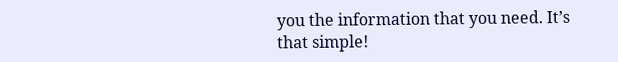you the information that you need. It’s that simple!